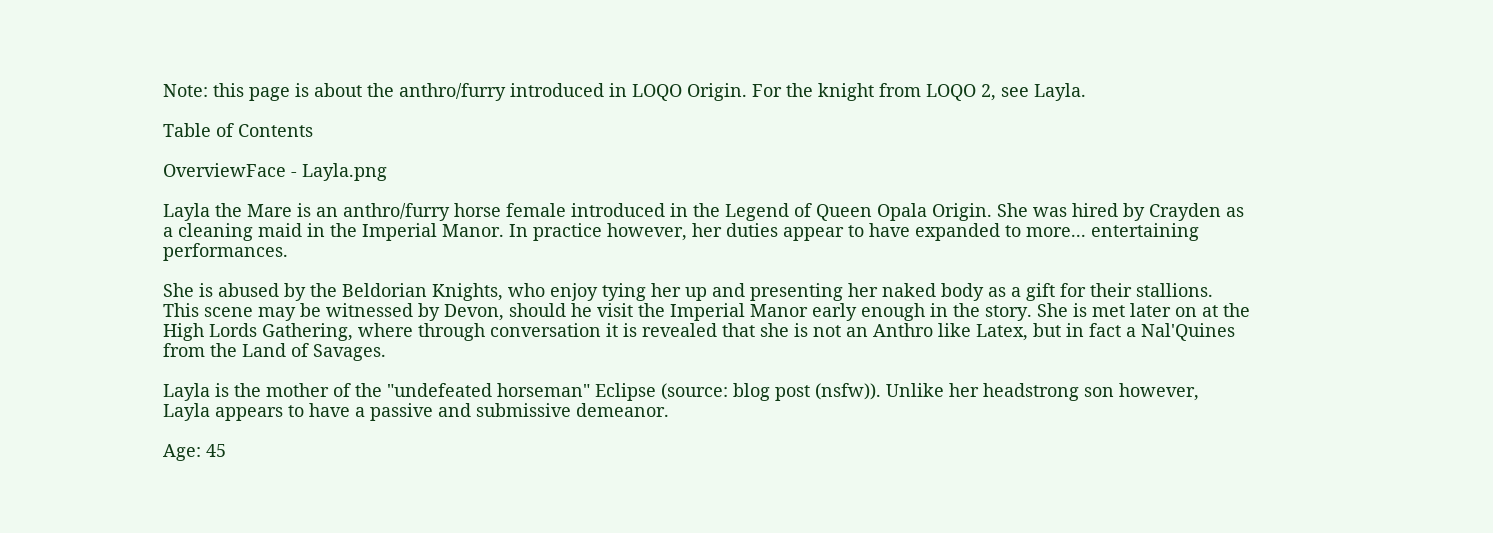Note: this page is about the anthro/furry introduced in LOQO Origin. For the knight from LOQO 2, see Layla.

Table of Contents

OverviewFace - Layla.png

Layla the Mare is an anthro/furry horse female introduced in the Legend of Queen Opala Origin. She was hired by Crayden as a cleaning maid in the Imperial Manor. In practice however, her duties appear to have expanded to more... entertaining performances.

She is abused by the Beldorian Knights, who enjoy tying her up and presenting her naked body as a gift for their stallions. This scene may be witnessed by Devon, should he visit the Imperial Manor early enough in the story. She is met later on at the High Lords Gathering, where through conversation it is revealed that she is not an Anthro like Latex, but in fact a Nal'Quines from the Land of Savages.

Layla is the mother of the "undefeated horseman" Eclipse (source: blog post (nsfw)). Unlike her headstrong son however, Layla appears to have a passive and submissive demeanor.

Age: 45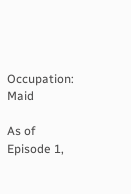Occupation: Maid

As of Episode 1,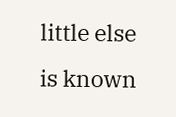little else is known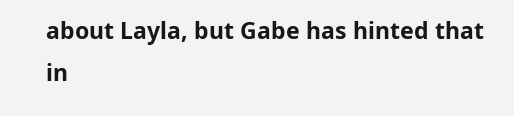about Layla, but Gabe has hinted that in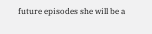future episodes she will be a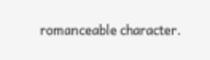romanceable character.